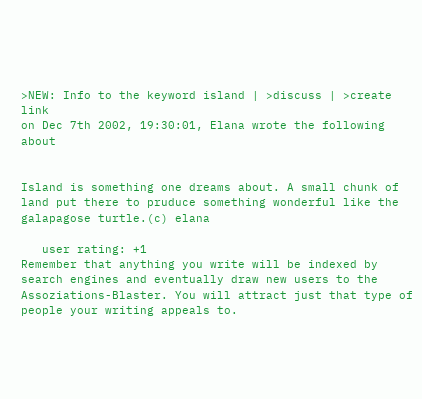>NEW: Info to the keyword island | >discuss | >create link
on Dec 7th 2002, 19:30:01, Elana wrote the following about


Island is something one dreams about. A small chunk of land put there to pruduce something wonderful like the galapagose turtle.(c) elana

   user rating: +1
Remember that anything you write will be indexed by search engines and eventually draw new users to the Assoziations-Blaster. You will attract just that type of people your writing appeals to.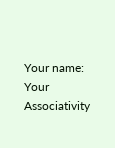Your name:
Your Associativity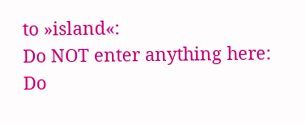to »island«:
Do NOT enter anything here:
Do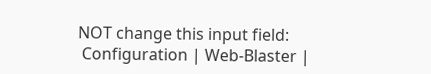NOT change this input field:
 Configuration | Web-Blaster |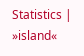Statistics | »island«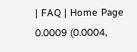| FAQ | Home Page
0.0009 (0.0004,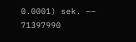0.0001) sek. –– 71397990